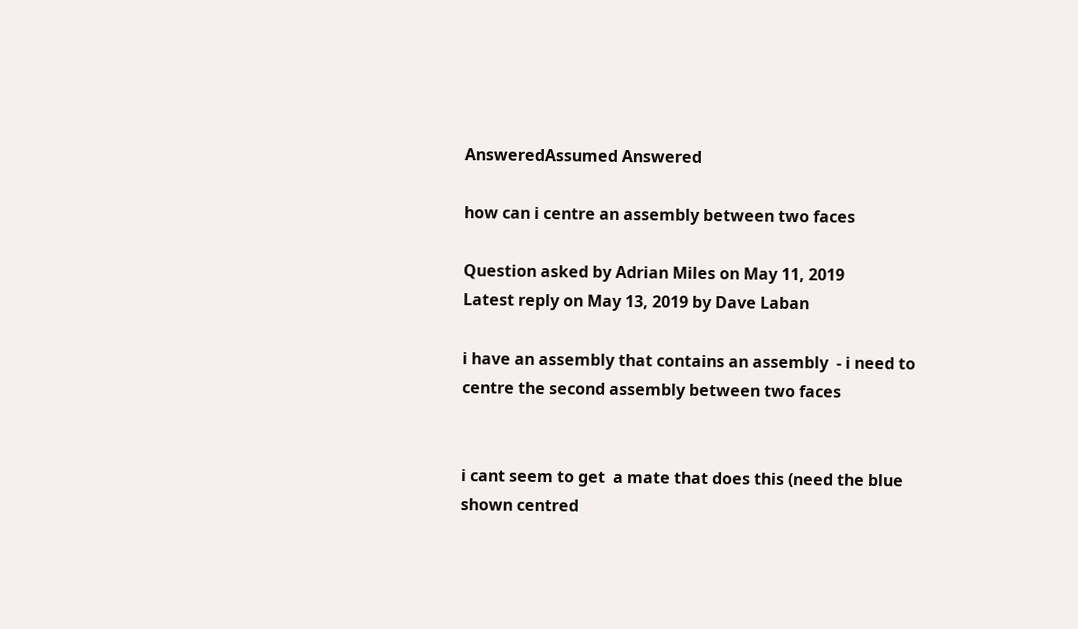AnsweredAssumed Answered

how can i centre an assembly between two faces

Question asked by Adrian Miles on May 11, 2019
Latest reply on May 13, 2019 by Dave Laban

i have an assembly that contains an assembly  - i need to centre the second assembly between two faces


i cant seem to get  a mate that does this (need the blue shown centred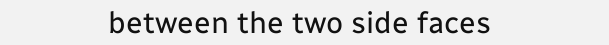between the two side faces